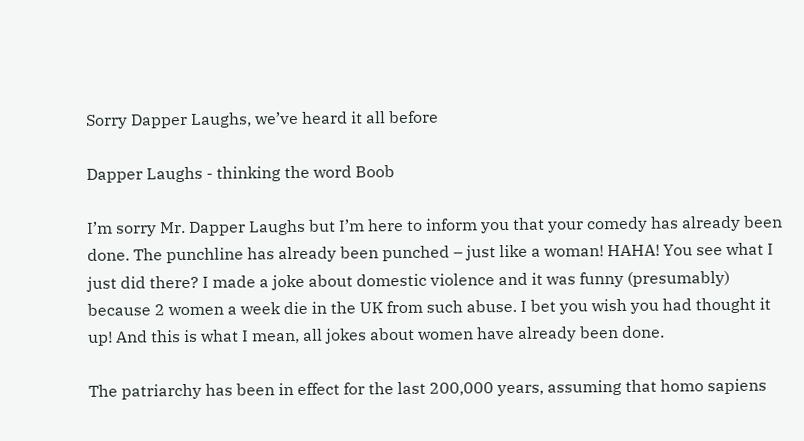Sorry Dapper Laughs, we’ve heard it all before

Dapper Laughs - thinking the word Boob

I’m sorry Mr. Dapper Laughs but I’m here to inform you that your comedy has already been done. The punchline has already been punched – just like a woman! HAHA! You see what I just did there? I made a joke about domestic violence and it was funny (presumably) because 2 women a week die in the UK from such abuse. I bet you wish you had thought it up! And this is what I mean, all jokes about women have already been done.

The patriarchy has been in effect for the last 200,000 years, assuming that homo sapiens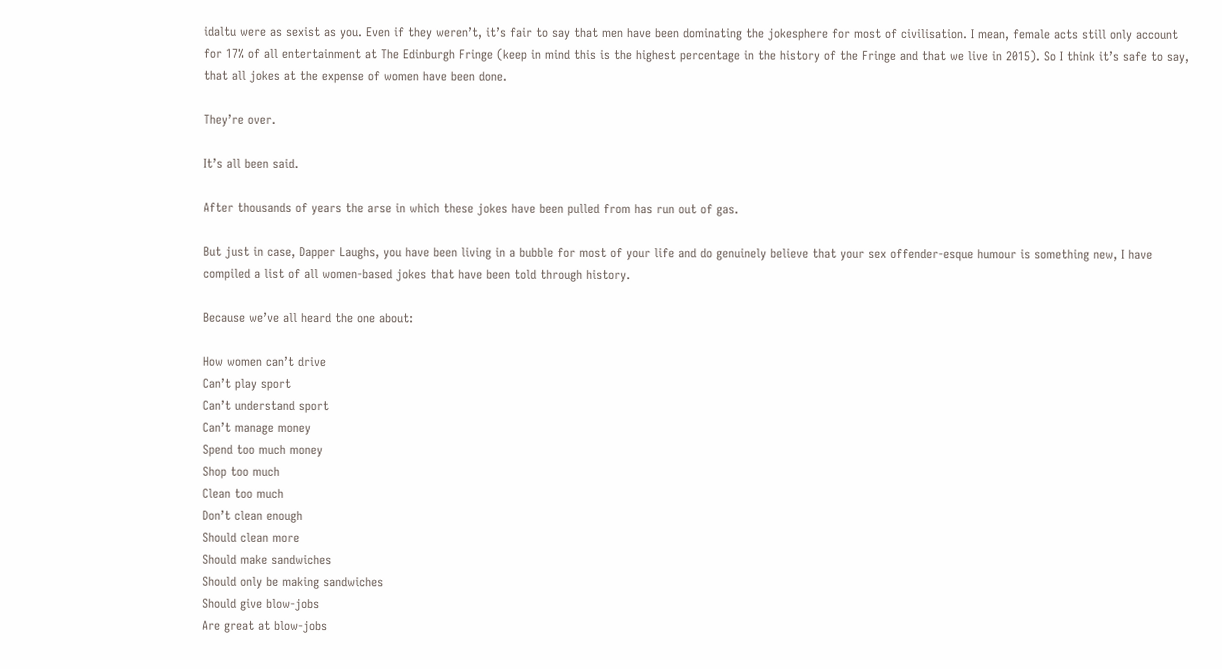idaltu were as sexist as you. Even if they weren’t, it’s fair to say that men have been dominating the jokesphere for most of civilisation. I mean, female acts still only account for 17% of all entertainment at The Edinburgh Fringe (keep in mind this is the highest percentage in the history of the Fringe and that we live in 2015). So I think it’s safe to say, that all jokes at the expense of women have been done.

They’re over.

It’s all been said.

After thousands of years the arse in which these jokes have been pulled from has run out of gas.

But just in case, Dapper Laughs, you have been living in a bubble for most of your life and do genuinely believe that your sex offender-esque humour is something new, I have compiled a list of all women-based jokes that have been told through history.

Because we’ve all heard the one about:

How women can’t drive
Can’t play sport
Can’t understand sport
Can’t manage money
Spend too much money
Shop too much
Clean too much
Don’t clean enough
Should clean more
Should make sandwiches
Should only be making sandwiches
Should give blow-jobs
Are great at blow-jobs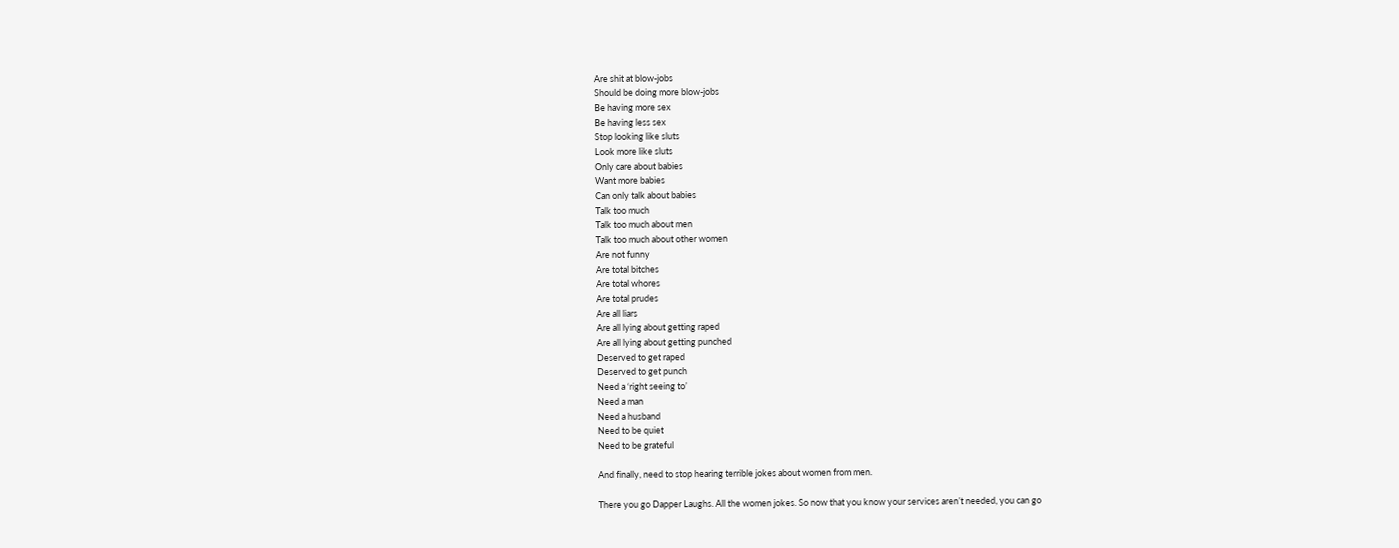Are shit at blow-jobs
Should be doing more blow-jobs
Be having more sex
Be having less sex
Stop looking like sluts
Look more like sluts
Only care about babies
Want more babies
Can only talk about babies
Talk too much
Talk too much about men
Talk too much about other women
Are not funny
Are total bitches
Are total whores
Are total prudes
Are all liars
Are all lying about getting raped
Are all lying about getting punched
Deserved to get raped
Deserved to get punch
Need a ‘right seeing to’
Need a man
Need a husband
Need to be quiet
Need to be grateful

And finally, need to stop hearing terrible jokes about women from men.

There you go Dapper Laughs. All the women jokes. So now that you know your services aren’t needed, you can go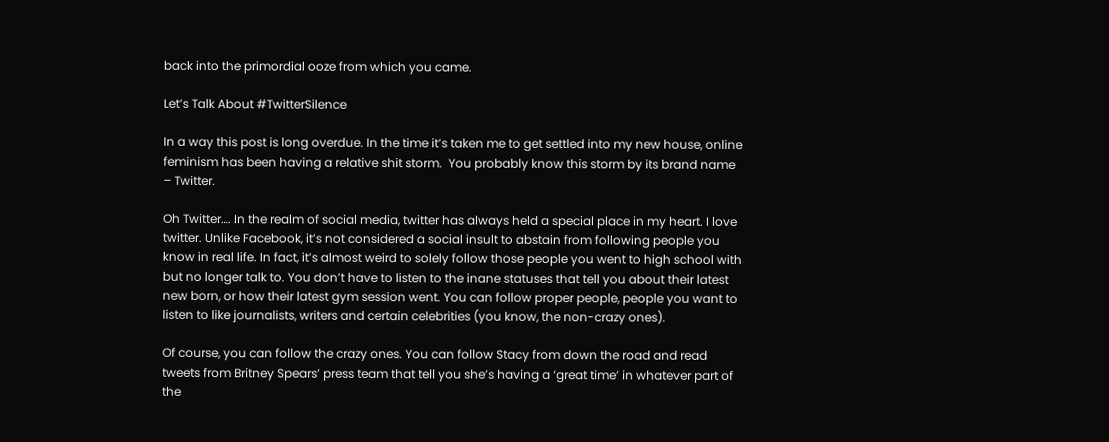back into the primordial ooze from which you came.

Let’s Talk About #TwitterSilence

In a way this post is long overdue. In the time it’s taken me to get settled into my new house, online feminism has been having a relative shit storm.  You probably know this storm by its brand name – Twitter.

Oh Twitter…. In the realm of social media, twitter has always held a special place in my heart. I love twitter. Unlike Facebook, it’s not considered a social insult to abstain from following people you know in real life. In fact, it’s almost weird to solely follow those people you went to high school with but no longer talk to. You don’t have to listen to the inane statuses that tell you about their latest new born, or how their latest gym session went. You can follow proper people, people you want to listen to like journalists, writers and certain celebrities (you know, the non-crazy ones).

Of course, you can follow the crazy ones. You can follow Stacy from down the road and read tweets from Britney Spears’ press team that tell you she’s having a ‘great time’ in whatever part of the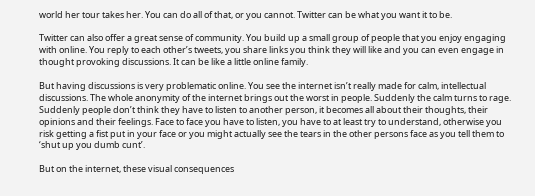world her tour takes her. You can do all of that, or you cannot. Twitter can be what you want it to be.

Twitter can also offer a great sense of community. You build up a small group of people that you enjoy engaging with online. You reply to each other’s tweets, you share links you think they will like and you can even engage in thought provoking discussions. It can be like a little online family.

But having discussions is very problematic online. You see the internet isn’t really made for calm, intellectual discussions. The whole anonymity of the internet brings out the worst in people. Suddenly the calm turns to rage. Suddenly people don’t think they have to listen to another person, it becomes all about their thoughts, their opinions and their feelings. Face to face you have to listen, you have to at least try to understand, otherwise you risk getting a fist put in your face or you might actually see the tears in the other persons face as you tell them to ‘shut up you dumb cunt’.

But on the internet, these visual consequences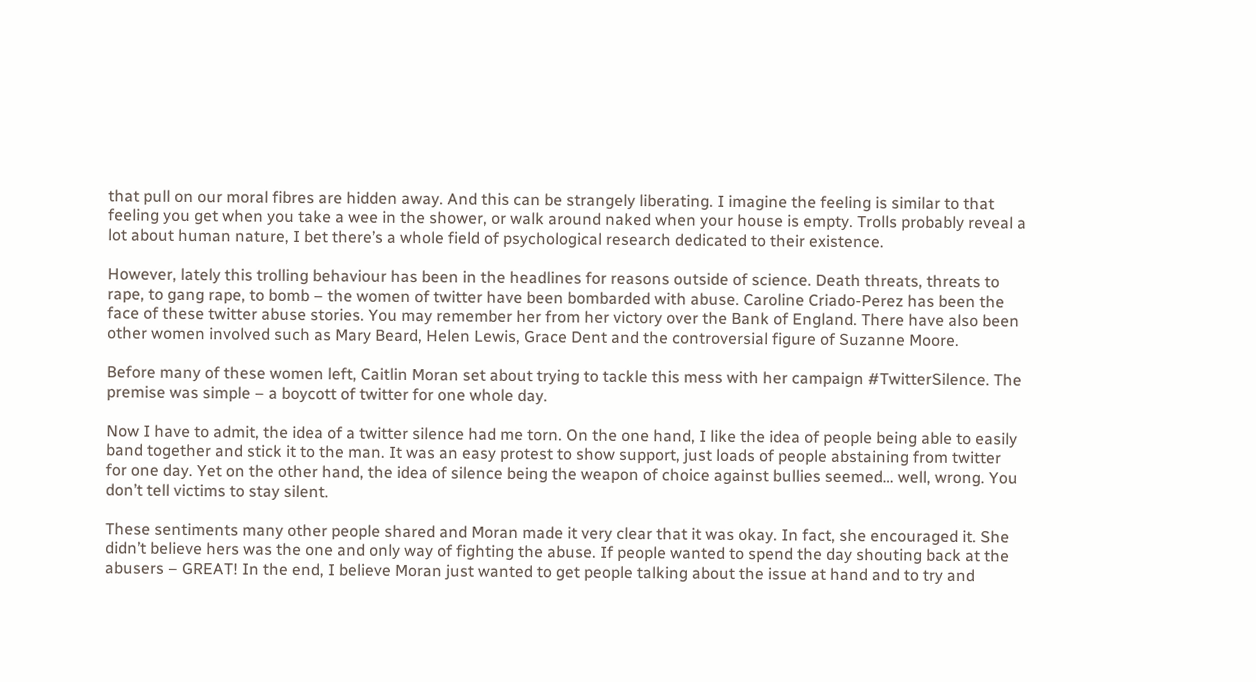that pull on our moral fibres are hidden away. And this can be strangely liberating. I imagine the feeling is similar to that feeling you get when you take a wee in the shower, or walk around naked when your house is empty. Trolls probably reveal a lot about human nature, I bet there’s a whole field of psychological research dedicated to their existence.

However, lately this trolling behaviour has been in the headlines for reasons outside of science. Death threats, threats to rape, to gang rape, to bomb – the women of twitter have been bombarded with abuse. Caroline Criado-Perez has been the face of these twitter abuse stories. You may remember her from her victory over the Bank of England. There have also been other women involved such as Mary Beard, Helen Lewis, Grace Dent and the controversial figure of Suzanne Moore.

Before many of these women left, Caitlin Moran set about trying to tackle this mess with her campaign #TwitterSilence. The premise was simple – a boycott of twitter for one whole day.

Now I have to admit, the idea of a twitter silence had me torn. On the one hand, I like the idea of people being able to easily band together and stick it to the man. It was an easy protest to show support, just loads of people abstaining from twitter for one day. Yet on the other hand, the idea of silence being the weapon of choice against bullies seemed… well, wrong. You don’t tell victims to stay silent.

These sentiments many other people shared and Moran made it very clear that it was okay. In fact, she encouraged it. She didn’t believe hers was the one and only way of fighting the abuse. If people wanted to spend the day shouting back at the abusers – GREAT! In the end, I believe Moran just wanted to get people talking about the issue at hand and to try and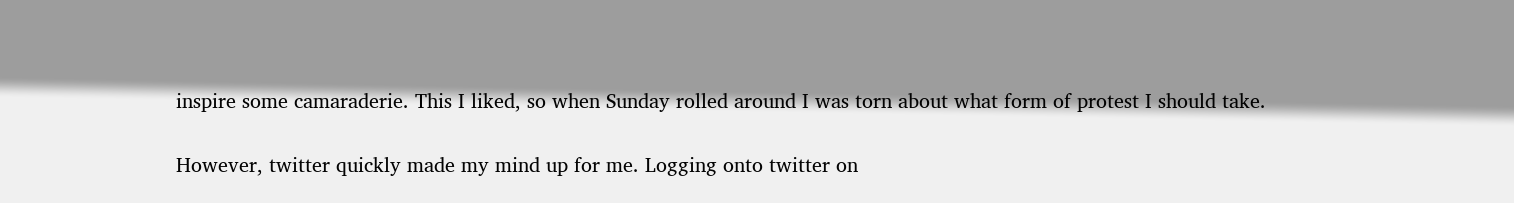inspire some camaraderie. This I liked, so when Sunday rolled around I was torn about what form of protest I should take.

However, twitter quickly made my mind up for me. Logging onto twitter on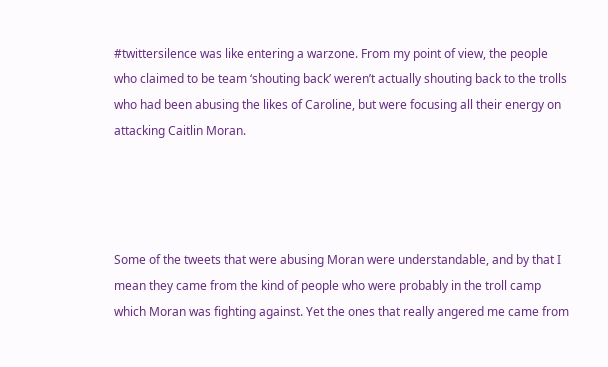#twittersilence was like entering a warzone. From my point of view, the people who claimed to be team ‘shouting back’ weren’t actually shouting back to the trolls who had been abusing the likes of Caroline, but were focusing all their energy on attacking Caitlin Moran.




Some of the tweets that were abusing Moran were understandable, and by that I mean they came from the kind of people who were probably in the troll camp which Moran was fighting against. Yet the ones that really angered me came from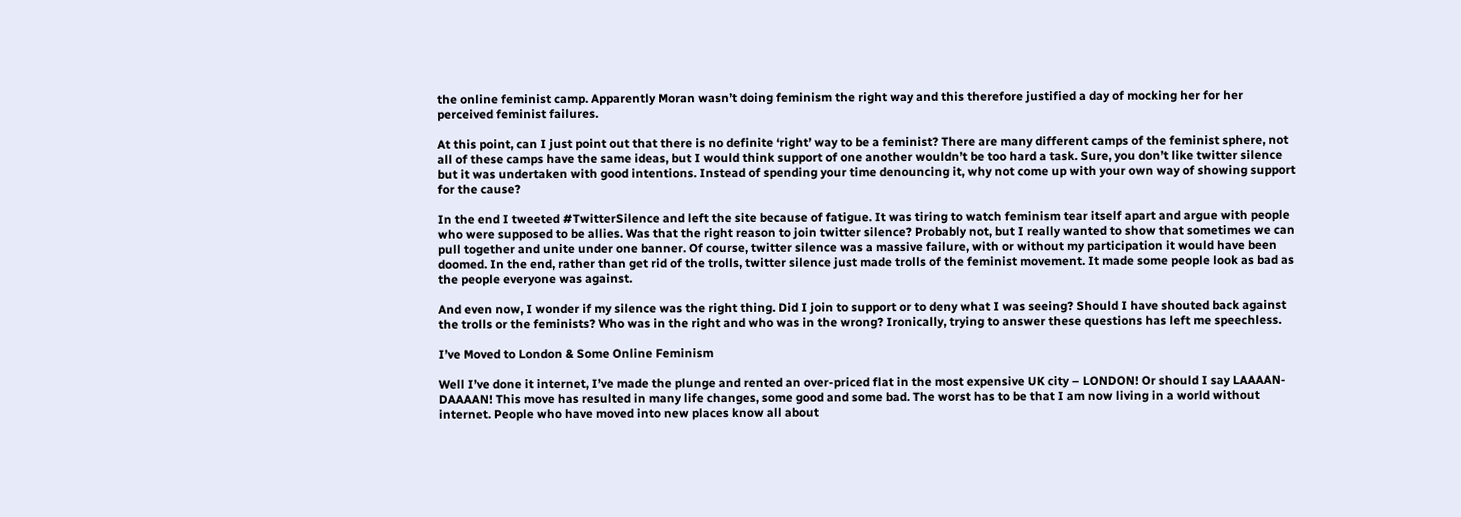the online feminist camp. Apparently Moran wasn’t doing feminism the right way and this therefore justified a day of mocking her for her perceived feminist failures.

At this point, can I just point out that there is no definite ‘right’ way to be a feminist? There are many different camps of the feminist sphere, not all of these camps have the same ideas, but I would think support of one another wouldn’t be too hard a task. Sure, you don’t like twitter silence but it was undertaken with good intentions. Instead of spending your time denouncing it, why not come up with your own way of showing support for the cause?

In the end I tweeted #TwitterSilence and left the site because of fatigue. It was tiring to watch feminism tear itself apart and argue with people who were supposed to be allies. Was that the right reason to join twitter silence? Probably not, but I really wanted to show that sometimes we can pull together and unite under one banner. Of course, twitter silence was a massive failure, with or without my participation it would have been doomed. In the end, rather than get rid of the trolls, twitter silence just made trolls of the feminist movement. It made some people look as bad as the people everyone was against.

And even now, I wonder if my silence was the right thing. Did I join to support or to deny what I was seeing? Should I have shouted back against the trolls or the feminists? Who was in the right and who was in the wrong? Ironically, trying to answer these questions has left me speechless.

I’ve Moved to London & Some Online Feminism

Well I’ve done it internet, I’ve made the plunge and rented an over-priced flat in the most expensive UK city – LONDON! Or should I say LAAAAN-DAAAAN! This move has resulted in many life changes, some good and some bad. The worst has to be that I am now living in a world without internet. People who have moved into new places know all about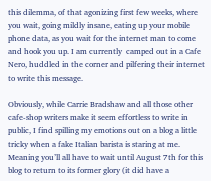this dilemma, of that agonizing first few weeks, where you wait, going mildly insane, eating up your mobile phone data, as you wait for the internet man to come and hook you up. I am currently  camped out in a Cafe Nero, huddled in the corner and pilfering their internet to write this message.

Obviously, while Carrie Bradshaw and all those other cafe-shop writers make it seem effortless to write in public, I find spilling my emotions out on a blog a little tricky when a fake Italian barista is staring at me. Meaning you’ll all have to wait until August 7th for this blog to return to its former glory (it did have a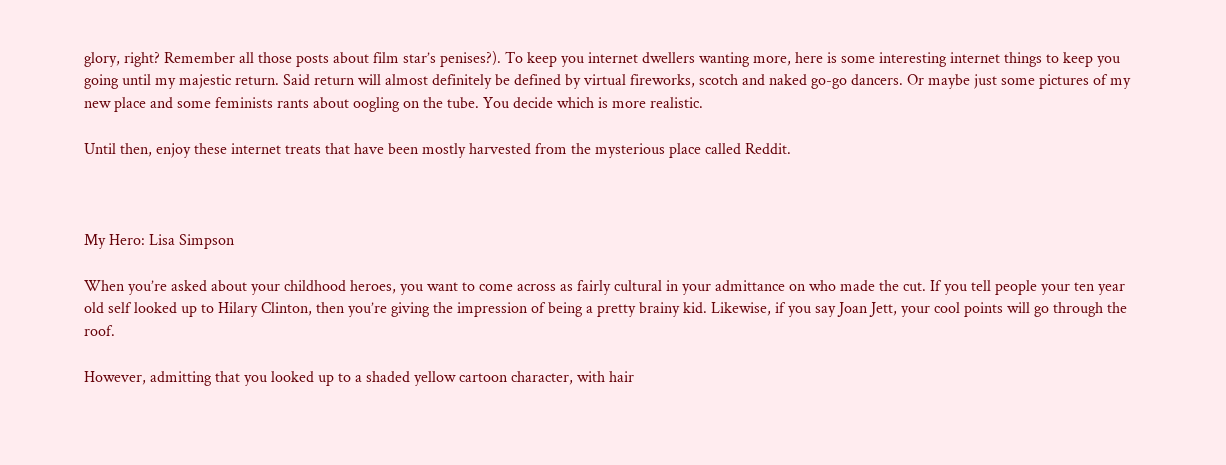glory, right? Remember all those posts about film star’s penises?). To keep you internet dwellers wanting more, here is some interesting internet things to keep you going until my majestic return. Said return will almost definitely be defined by virtual fireworks, scotch and naked go-go dancers. Or maybe just some pictures of my new place and some feminists rants about oogling on the tube. You decide which is more realistic.

Until then, enjoy these internet treats that have been mostly harvested from the mysterious place called Reddit.



My Hero: Lisa Simpson

When you’re asked about your childhood heroes, you want to come across as fairly cultural in your admittance on who made the cut. If you tell people your ten year old self looked up to Hilary Clinton, then you’re giving the impression of being a pretty brainy kid. Likewise, if you say Joan Jett, your cool points will go through the roof.

However, admitting that you looked up to a shaded yellow cartoon character, with hair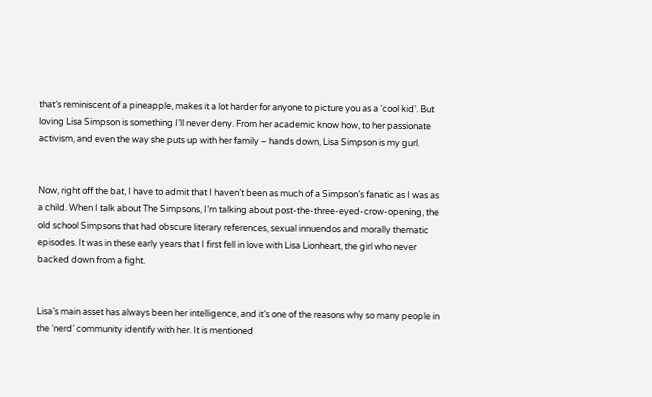that’s reminiscent of a pineapple, makes it a lot harder for anyone to picture you as a ‘cool kid’. But loving Lisa Simpson is something I’ll never deny. From her academic know how, to her passionate activism, and even the way she puts up with her family – hands down, Lisa Simpson is my gurl.


Now, right off the bat, I have to admit that I haven’t been as much of a Simpson’s fanatic as I was as a child. When I talk about The Simpsons, I’m talking about post-the-three-eyed-crow-opening, the old school Simpsons that had obscure literary references, sexual innuendos and morally thematic episodes. It was in these early years that I first fell in love with Lisa Lionheart, the girl who never backed down from a fight.


Lisa’s main asset has always been her intelligence, and it’s one of the reasons why so many people in the ‘nerd’ community identify with her. It is mentioned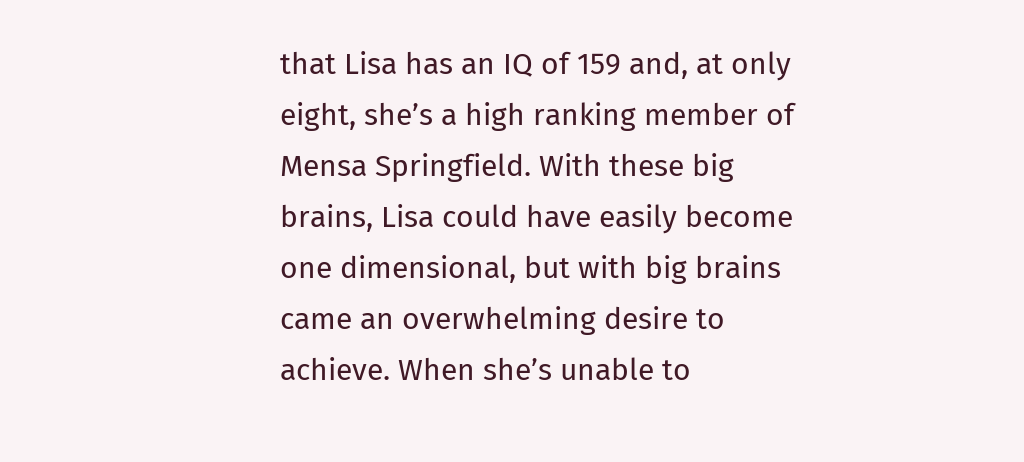that Lisa has an IQ of 159 and, at only eight, she’s a high ranking member of Mensa Springfield. With these big brains, Lisa could have easily become one dimensional, but with big brains came an overwhelming desire to achieve. When she’s unable to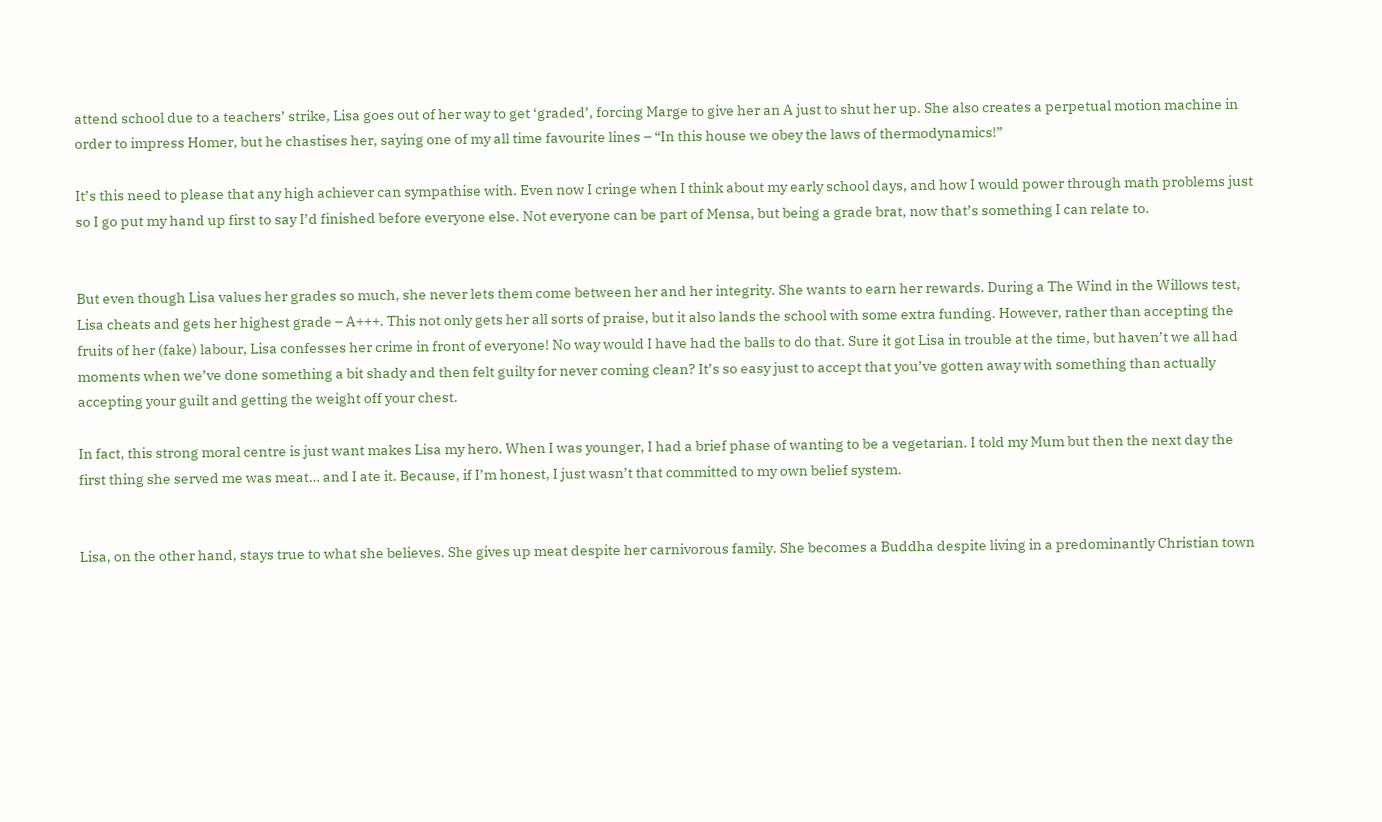attend school due to a teachers’ strike, Lisa goes out of her way to get ‘graded’, forcing Marge to give her an A just to shut her up. She also creates a perpetual motion machine in order to impress Homer, but he chastises her, saying one of my all time favourite lines – “In this house we obey the laws of thermodynamics!”

It’s this need to please that any high achiever can sympathise with. Even now I cringe when I think about my early school days, and how I would power through math problems just so I go put my hand up first to say I’d finished before everyone else. Not everyone can be part of Mensa, but being a grade brat, now that’s something I can relate to.


But even though Lisa values her grades so much, she never lets them come between her and her integrity. She wants to earn her rewards. During a The Wind in the Willows test, Lisa cheats and gets her highest grade – A+++. This not only gets her all sorts of praise, but it also lands the school with some extra funding. However, rather than accepting the fruits of her (fake) labour, Lisa confesses her crime in front of everyone! No way would I have had the balls to do that. Sure it got Lisa in trouble at the time, but haven’t we all had moments when we’ve done something a bit shady and then felt guilty for never coming clean? It’s so easy just to accept that you’ve gotten away with something than actually accepting your guilt and getting the weight off your chest.

In fact, this strong moral centre is just want makes Lisa my hero. When I was younger, I had a brief phase of wanting to be a vegetarian. I told my Mum but then the next day the first thing she served me was meat… and I ate it. Because, if I’m honest, I just wasn’t that committed to my own belief system.


Lisa, on the other hand, stays true to what she believes. She gives up meat despite her carnivorous family. She becomes a Buddha despite living in a predominantly Christian town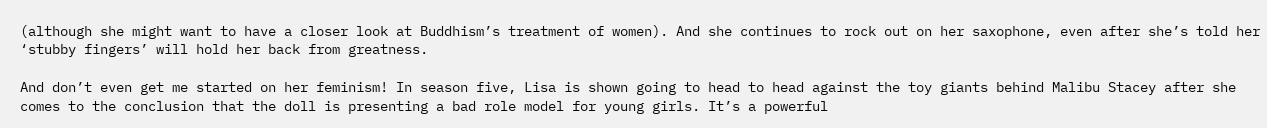(although she might want to have a closer look at Buddhism’s treatment of women). And she continues to rock out on her saxophone, even after she’s told her ‘stubby fingers’ will hold her back from greatness.

And don’t even get me started on her feminism! In season five, Lisa is shown going to head to head against the toy giants behind Malibu Stacey after she comes to the conclusion that the doll is presenting a bad role model for young girls. It’s a powerful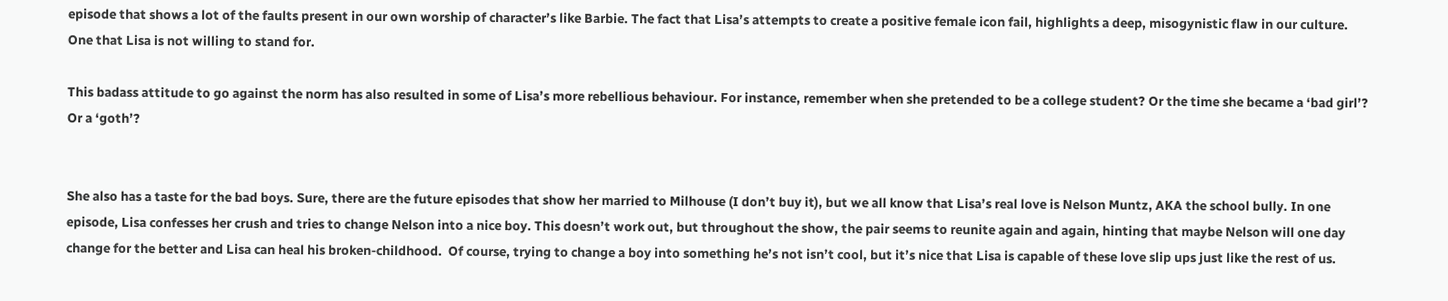episode that shows a lot of the faults present in our own worship of character’s like Barbie. The fact that Lisa’s attempts to create a positive female icon fail, highlights a deep, misogynistic flaw in our culture. One that Lisa is not willing to stand for.

This badass attitude to go against the norm has also resulted in some of Lisa’s more rebellious behaviour. For instance, remember when she pretended to be a college student? Or the time she became a ‘bad girl’? Or a ‘goth’?


She also has a taste for the bad boys. Sure, there are the future episodes that show her married to Milhouse (I don’t buy it), but we all know that Lisa’s real love is Nelson Muntz, AKA the school bully. In one episode, Lisa confesses her crush and tries to change Nelson into a nice boy. This doesn’t work out, but throughout the show, the pair seems to reunite again and again, hinting that maybe Nelson will one day change for the better and Lisa can heal his broken-childhood.  Of course, trying to change a boy into something he’s not isn’t cool, but it’s nice that Lisa is capable of these love slip ups just like the rest of us.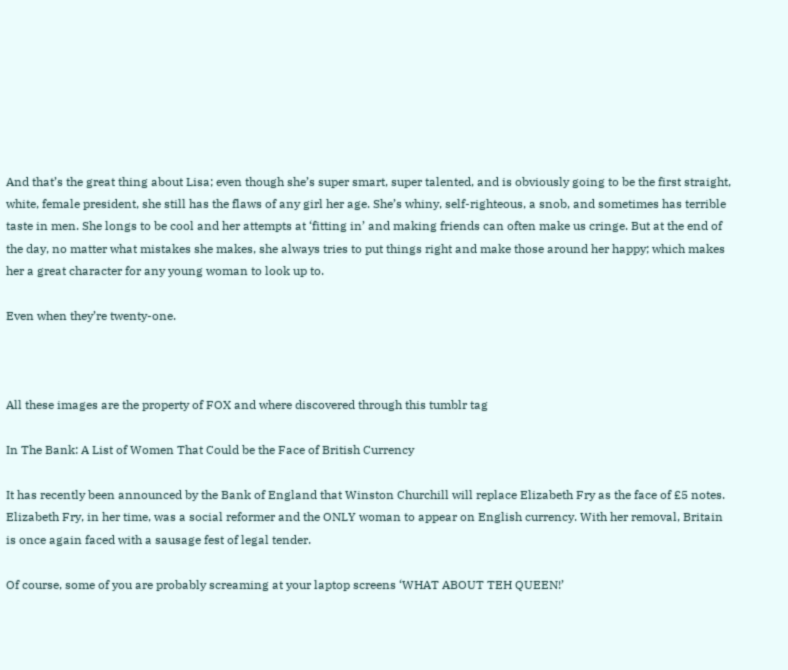And that’s the great thing about Lisa; even though she’s super smart, super talented, and is obviously going to be the first straight, white, female president, she still has the flaws of any girl her age. She’s whiny, self-righteous, a snob, and sometimes has terrible taste in men. She longs to be cool and her attempts at ‘fitting in’ and making friends can often make us cringe. But at the end of the day, no matter what mistakes she makes, she always tries to put things right and make those around her happy; which makes her a great character for any young woman to look up to.

Even when they’re twenty-one.



All these images are the property of FOX and where discovered through this tumblr tag

In The Bank: A List of Women That Could be the Face of British Currency

It has recently been announced by the Bank of England that Winston Churchill will replace Elizabeth Fry as the face of £5 notes. Elizabeth Fry, in her time, was a social reformer and the ONLY woman to appear on English currency. With her removal, Britain is once again faced with a sausage fest of legal tender.

Of course, some of you are probably screaming at your laptop screens ‘WHAT ABOUT TEH QUEEN!’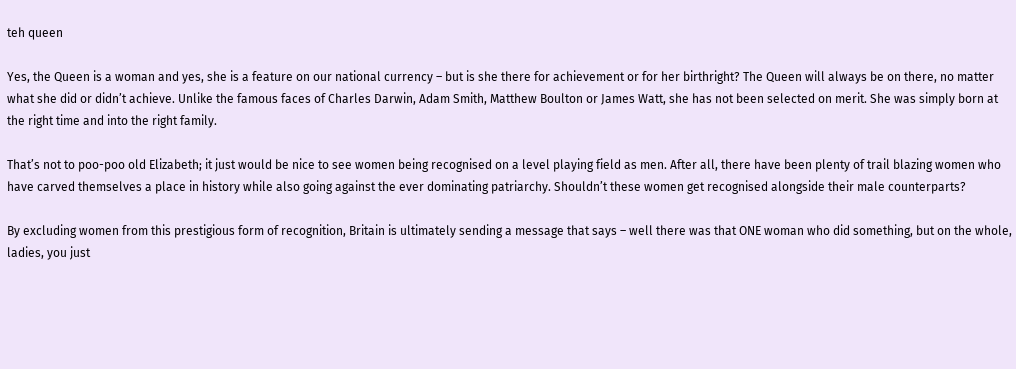teh queen

Yes, the Queen is a woman and yes, she is a feature on our national currency – but is she there for achievement or for her birthright? The Queen will always be on there, no matter what she did or didn’t achieve. Unlike the famous faces of Charles Darwin, Adam Smith, Matthew Boulton or James Watt, she has not been selected on merit. She was simply born at the right time and into the right family.

That’s not to poo-poo old Elizabeth; it just would be nice to see women being recognised on a level playing field as men. After all, there have been plenty of trail blazing women who have carved themselves a place in history while also going against the ever dominating patriarchy. Shouldn’t these women get recognised alongside their male counterparts?

By excluding women from this prestigious form of recognition, Britain is ultimately sending a message that says – well there was that ONE woman who did something, but on the whole, ladies, you just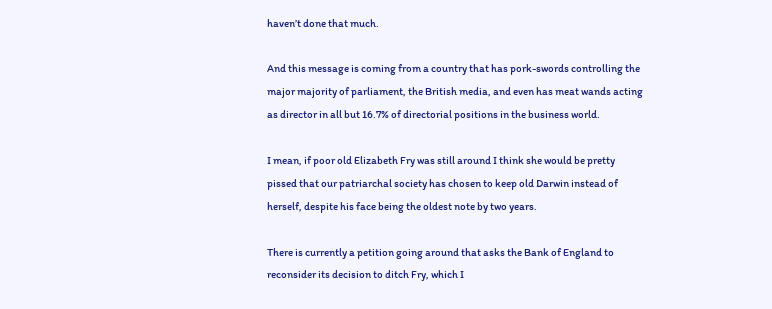haven’t done that much.

And this message is coming from a country that has pork-swords controlling the major majority of parliament, the British media, and even has meat wands acting as director in all but 16.7% of directorial positions in the business world.

I mean, if poor old Elizabeth Fry was still around I think she would be pretty pissed that our patriarchal society has chosen to keep old Darwin instead of herself, despite his face being the oldest note by two years.

There is currently a petition going around that asks the Bank of England to reconsider its decision to ditch Fry, which I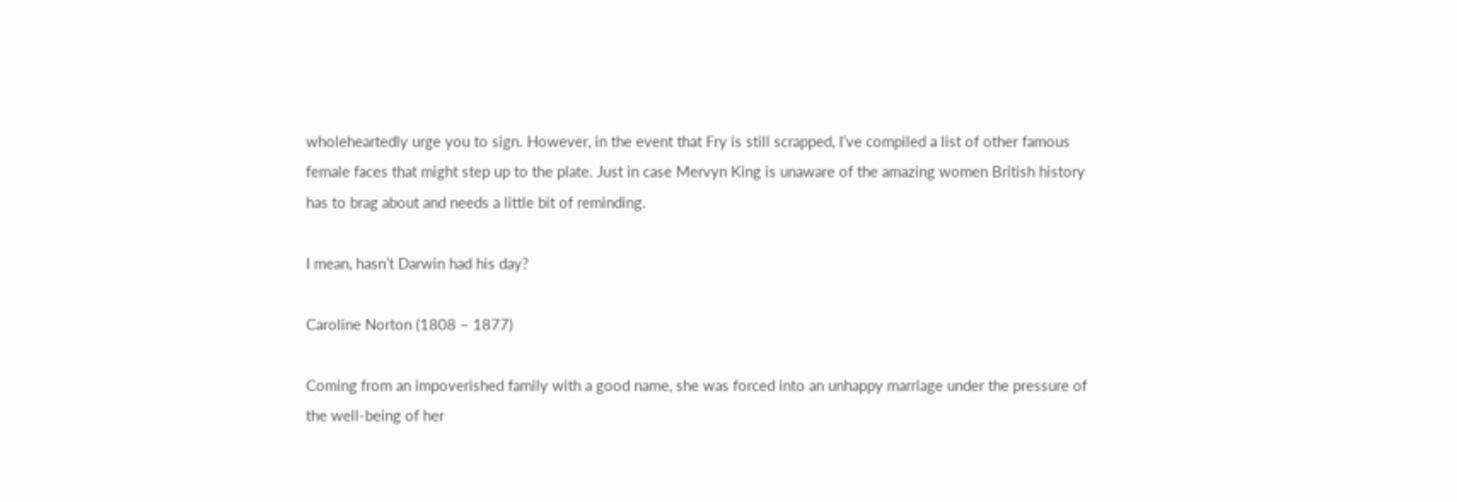wholeheartedly urge you to sign. However, in the event that Fry is still scrapped, I’ve compiled a list of other famous female faces that might step up to the plate. Just in case Mervyn King is unaware of the amazing women British history has to brag about and needs a little bit of reminding.

I mean, hasn’t Darwin had his day?

Caroline Norton (1808 – 1877)

Coming from an impoverished family with a good name, she was forced into an unhappy marriage under the pressure of the well-being of her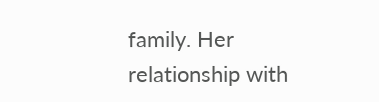family. Her relationship with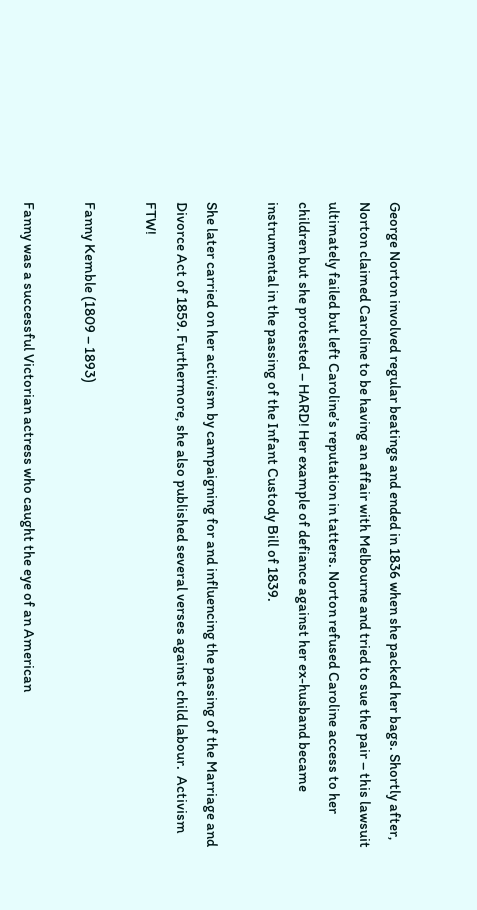George Norton involved regular beatings and ended in 1836 when she packed her bags. Shortly after, Norton claimed Caroline to be having an affair with Melbourne and tried to sue the pair – this lawsuit ultimately failed but left Caroline’s reputation in tatters. Norton refused Caroline access to her children but she protested – HARD! Her example of defiance against her ex-husband became instrumental in the passing of the Infant Custody Bill of 1839.

She later carried on her activism by campaigning for and influencing the passing of the Marriage and Divorce Act of 1859. Furthermore, she also published several verses against child labour.  Activism FTW!

Fanny Kemble (1809 – 1893)

Fanny was a successful Victorian actress who caught the eye of an American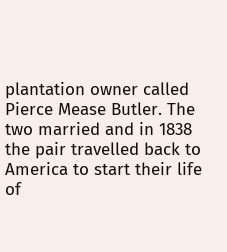plantation owner called Pierce Mease Butler. The two married and in 1838 the pair travelled back to America to start their life of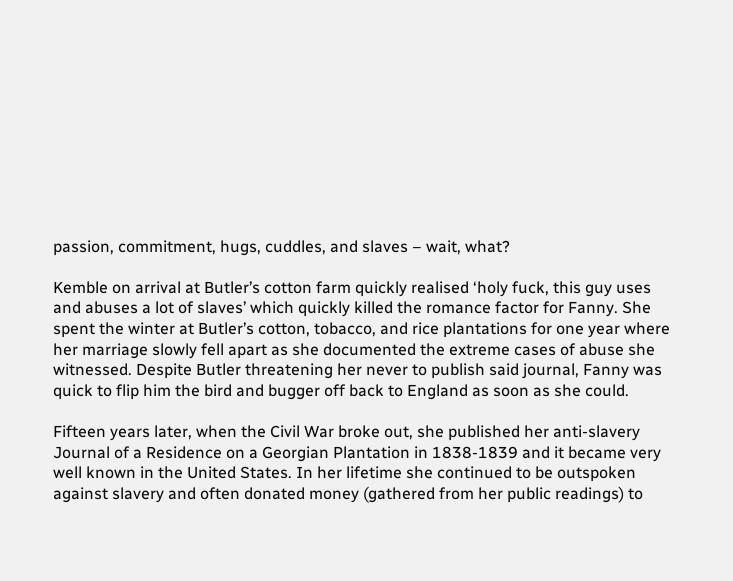passion, commitment, hugs, cuddles, and slaves – wait, what?

Kemble on arrival at Butler’s cotton farm quickly realised ‘holy fuck, this guy uses and abuses a lot of slaves’ which quickly killed the romance factor for Fanny. She spent the winter at Butler’s cotton, tobacco, and rice plantations for one year where her marriage slowly fell apart as she documented the extreme cases of abuse she witnessed. Despite Butler threatening her never to publish said journal, Fanny was quick to flip him the bird and bugger off back to England as soon as she could.

Fifteen years later, when the Civil War broke out, she published her anti-slavery Journal of a Residence on a Georgian Plantation in 1838-1839 and it became very well known in the United States. In her lifetime she continued to be outspoken against slavery and often donated money (gathered from her public readings) to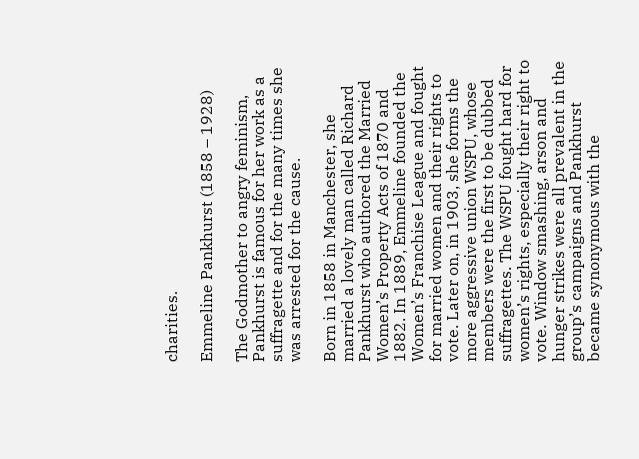charities.

Emmeline Pankhurst (1858 – 1928)

The Godmother to angry feminism, Pankhurst is famous for her work as a suffragette and for the many times she was arrested for the cause.

Born in 1858 in Manchester, she married a lovely man called Richard Pankhurst who authored the Married Women’s Property Acts of 1870 and 1882. In 1889, Emmeline founded the Women’s Franchise League and fought for married women and their rights to vote. Later on, in 1903, she forms the more aggressive union WSPU, whose members were the first to be dubbed suffragettes. The WSPU fought hard for women’s rights, especially their right to vote. Window smashing, arson and hunger strikes were all prevalent in the group’s campaigns and Pankhurst became synonymous with the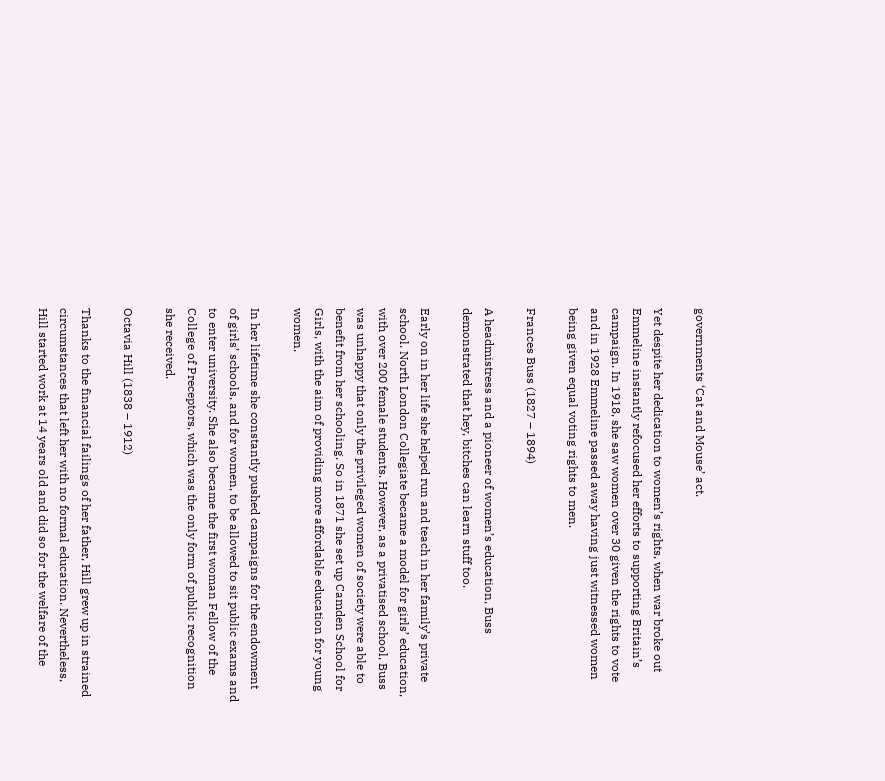governments ‘Cat and Mouse’ act.

Yet despite her dedication to women’s rights, when war broke out Emmeline instantly refocused her efforts to supporting Britain’s campaign. In 1918, she saw women over 30 given the rights to vote and in 1928 Emmeline passed away having just witnessed women being given equal voting rights to men.

Frances Buss (1827 – 1894)

A headmistress and a pioneer of women’s education, Buss demonstrated that hey, bitches can learn stuff too.

Early on in her life she helped run and teach in her family’s private school. North London Collegiate became a model for girls’ education, with over 200 female students. However, as a privatised school, Buss was unhappy that only the privileged women of society were able to benefit from her schooling. So in 1871 she set up Camden School for Girls, with the aim of providing more affordable education for young women.

In her lifetime she constantly pushed campaigns for the endowment of girls’ schools, and for women, to be allowed to sit public exams and to enter university. She also became the first woman Fellow of the College of Preceptors, which was the only form of public recognition she received.

Octavia Hill (1838 – 1912)

Thanks to the financial failings of her father, Hill grew up in strained circumstances that left her with no formal education. Nevertheless, Hill started work at 14 years old and did so for the welfare of the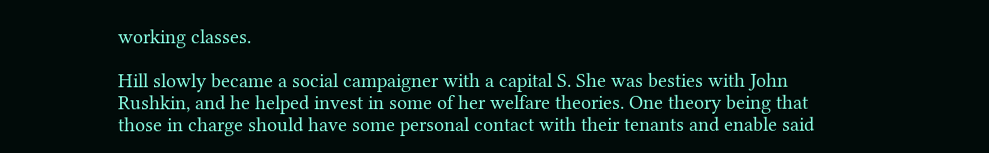working classes.

Hill slowly became a social campaigner with a capital S. She was besties with John Rushkin, and he helped invest in some of her welfare theories. One theory being that those in charge should have some personal contact with their tenants and enable said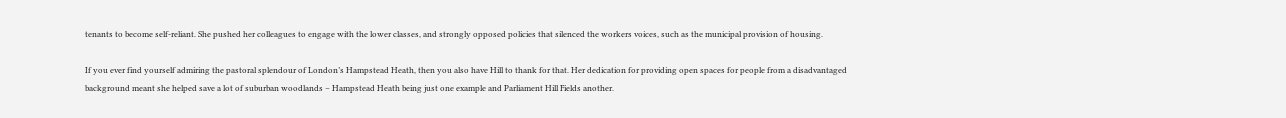tenants to become self-reliant. She pushed her colleagues to engage with the lower classes, and strongly opposed policies that silenced the workers voices, such as the municipal provision of housing.

If you ever find yourself admiring the pastoral splendour of London’s Hampstead Heath, then you also have Hill to thank for that. Her dedication for providing open spaces for people from a disadvantaged background meant she helped save a lot of suburban woodlands – Hampstead Heath being just one example and Parliament Hill Fields another.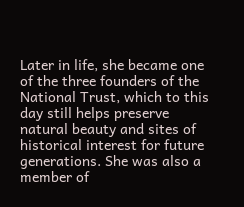Later in life, she became one of the three founders of the National Trust, which to this day still helps preserve natural beauty and sites of historical interest for future generations. She was also a member of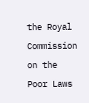the Royal Commission on the Poor Laws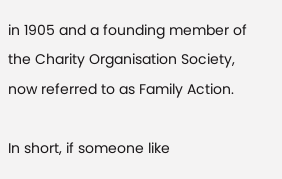in 1905 and a founding member of the Charity Organisation Society, now referred to as Family Action.

In short, if someone like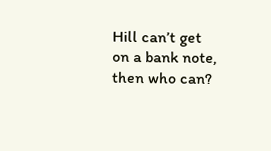Hill can’t get on a bank note, then who can?